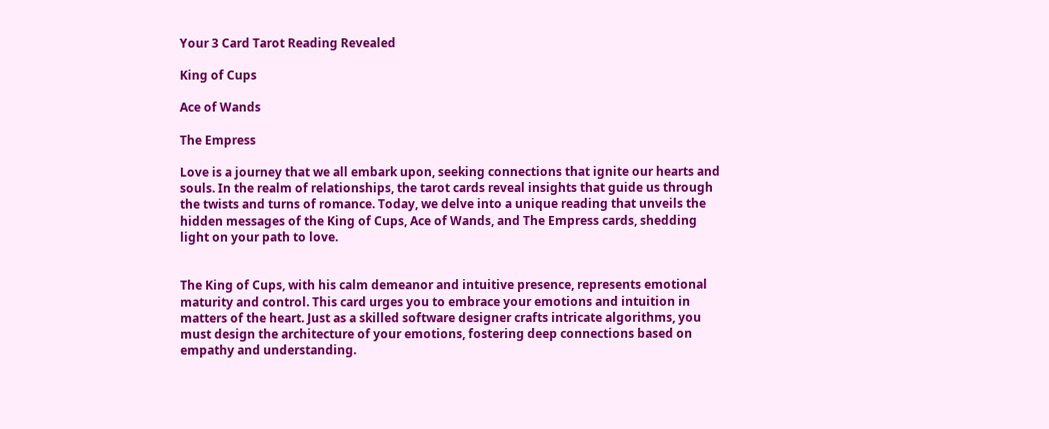Your 3 Card Tarot Reading Revealed

King of Cups

Ace of Wands

The Empress

Love is a journey that we all embark upon, seeking connections that ignite our hearts and souls. In the realm of relationships, the tarot cards reveal insights that guide us through the twists and turns of romance. Today, we delve into a unique reading that unveils the hidden messages of the King of Cups, Ace of Wands, and The Empress cards, shedding light on your path to love.


The King of Cups, with his calm demeanor and intuitive presence, represents emotional maturity and control. This card urges you to embrace your emotions and intuition in matters of the heart. Just as a skilled software designer crafts intricate algorithms, you must design the architecture of your emotions, fostering deep connections based on empathy and understanding.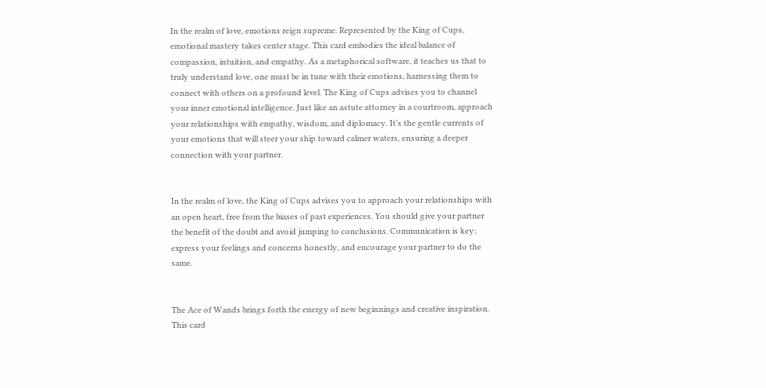In the realm of love, emotions reign supreme. Represented by the King of Cups, emotional mastery takes center stage. This card embodies the ideal balance of compassion, intuition, and empathy. As a metaphorical software, it teaches us that to truly understand love, one must be in tune with their emotions, harnessing them to connect with others on a profound level. The King of Cups advises you to channel your inner emotional intelligence. Just like an astute attorney in a courtroom, approach your relationships with empathy, wisdom, and diplomacy. It’s the gentle currents of your emotions that will steer your ship toward calmer waters, ensuring a deeper connection with your partner.


In the realm of love, the King of Cups advises you to approach your relationships with an open heart, free from the biases of past experiences. You should give your partner the benefit of the doubt and avoid jumping to conclusions. Communication is key; express your feelings and concerns honestly, and encourage your partner to do the same.


The Ace of Wands brings forth the energy of new beginnings and creative inspiration. This card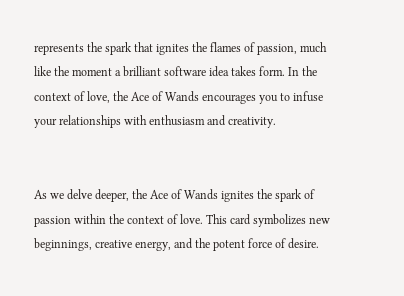represents the spark that ignites the flames of passion, much like the moment a brilliant software idea takes form. In the context of love, the Ace of Wands encourages you to infuse your relationships with enthusiasm and creativity.


As we delve deeper, the Ace of Wands ignites the spark of passion within the context of love. This card symbolizes new beginnings, creative energy, and the potent force of desire.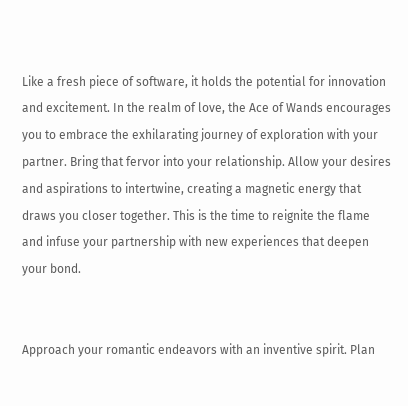Like a fresh piece of software, it holds the potential for innovation and excitement. In the realm of love, the Ace of Wands encourages you to embrace the exhilarating journey of exploration with your partner. Bring that fervor into your relationship. Allow your desires and aspirations to intertwine, creating a magnetic energy that draws you closer together. This is the time to reignite the flame and infuse your partnership with new experiences that deepen your bond.


Approach your romantic endeavors with an inventive spirit. Plan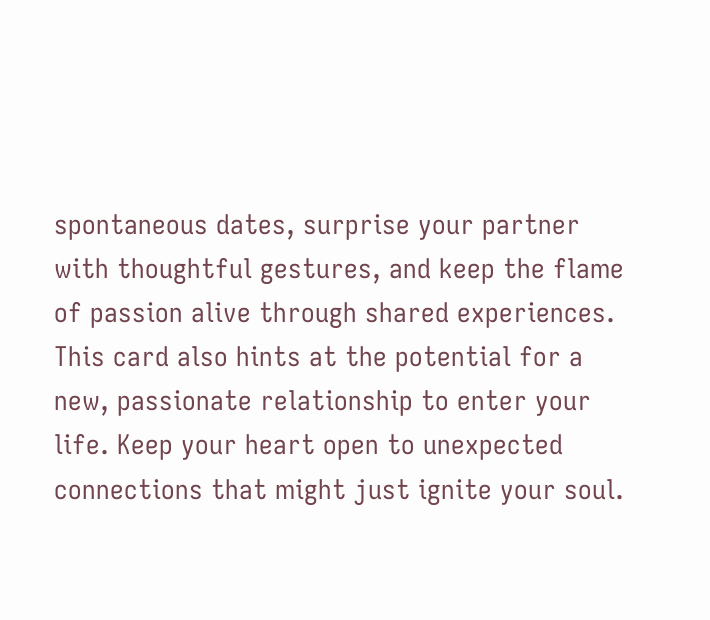spontaneous dates, surprise your partner with thoughtful gestures, and keep the flame of passion alive through shared experiences. This card also hints at the potential for a new, passionate relationship to enter your life. Keep your heart open to unexpected connections that might just ignite your soul.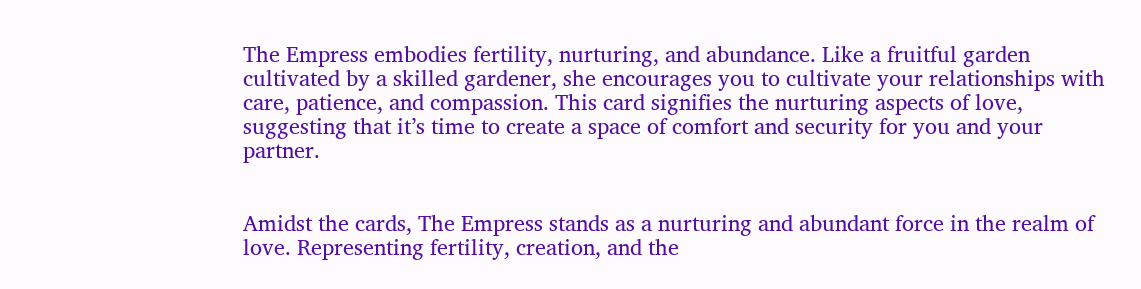The Empress embodies fertility, nurturing, and abundance. Like a fruitful garden cultivated by a skilled gardener, she encourages you to cultivate your relationships with care, patience, and compassion. This card signifies the nurturing aspects of love, suggesting that it’s time to create a space of comfort and security for you and your partner.


Amidst the cards, The Empress stands as a nurturing and abundant force in the realm of love. Representing fertility, creation, and the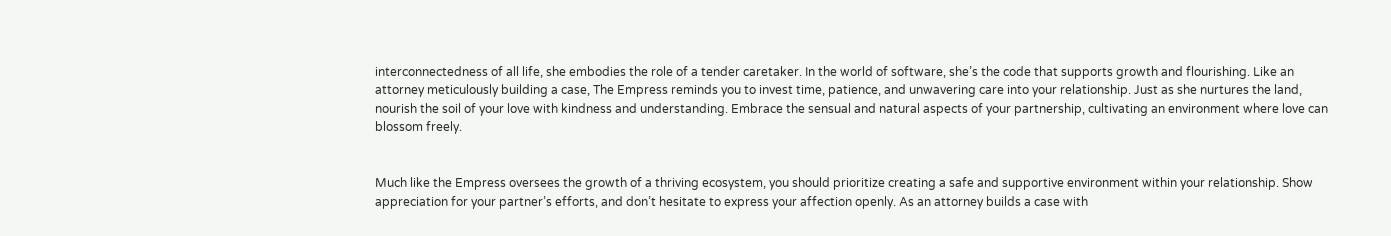interconnectedness of all life, she embodies the role of a tender caretaker. In the world of software, she’s the code that supports growth and flourishing. Like an attorney meticulously building a case, The Empress reminds you to invest time, patience, and unwavering care into your relationship. Just as she nurtures the land, nourish the soil of your love with kindness and understanding. Embrace the sensual and natural aspects of your partnership, cultivating an environment where love can blossom freely.


Much like the Empress oversees the growth of a thriving ecosystem, you should prioritize creating a safe and supportive environment within your relationship. Show appreciation for your partner’s efforts, and don’t hesitate to express your affection openly. As an attorney builds a case with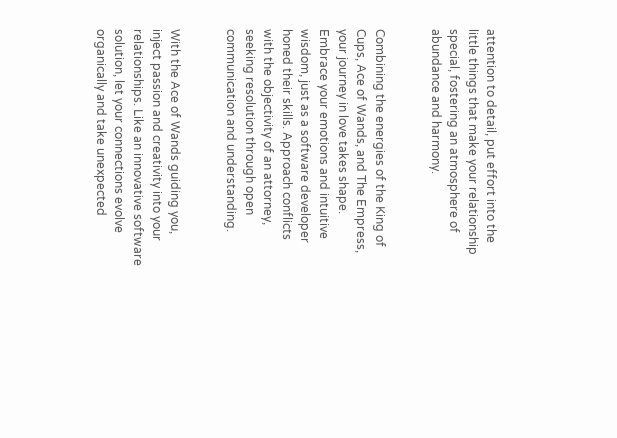attention to detail, put effort into the little things that make your relationship special, fostering an atmosphere of abundance and harmony.


Combining the energies of the King of Cups, Ace of Wands, and The Empress, your journey in love takes shape. Embrace your emotions and intuitive wisdom, just as a software developer honed their skills. Approach conflicts with the objectivity of an attorney, seeking resolution through open communication and understanding.


With the Ace of Wands guiding you, inject passion and creativity into your relationships. Like an innovative software solution, let your connections evolve organically and take unexpected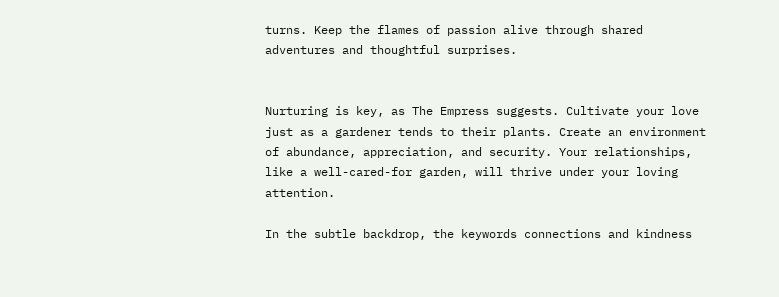turns. Keep the flames of passion alive through shared adventures and thoughtful surprises.


Nurturing is key, as The Empress suggests. Cultivate your love just as a gardener tends to their plants. Create an environment of abundance, appreciation, and security. Your relationships, like a well-cared-for garden, will thrive under your loving attention.

In the subtle backdrop, the keywords connections and kindness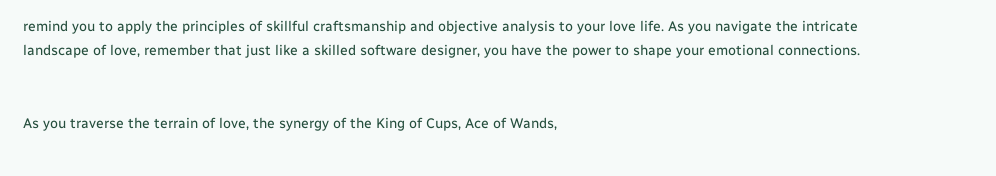remind you to apply the principles of skillful craftsmanship and objective analysis to your love life. As you navigate the intricate landscape of love, remember that just like a skilled software designer, you have the power to shape your emotional connections.


As you traverse the terrain of love, the synergy of the King of Cups, Ace of Wands,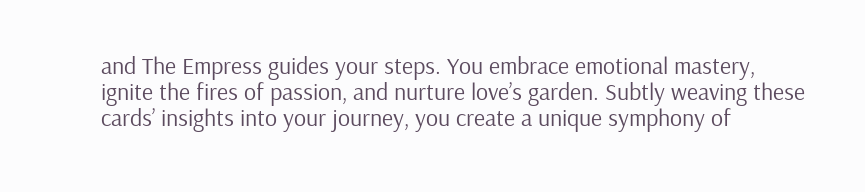and The Empress guides your steps. You embrace emotional mastery, ignite the fires of passion, and nurture love’s garden. Subtly weaving these cards’ insights into your journey, you create a unique symphony of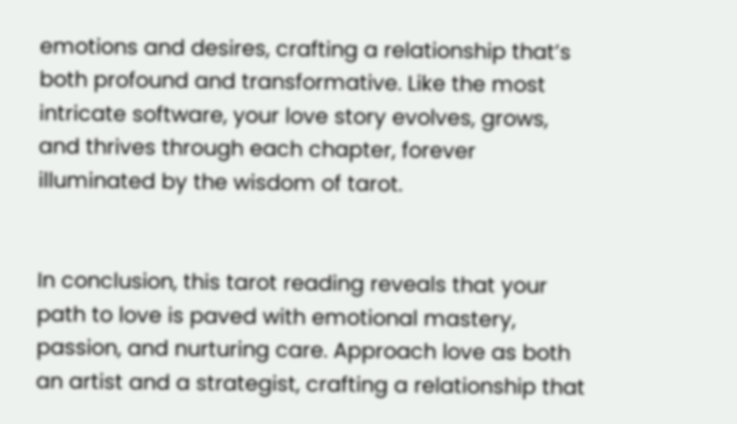emotions and desires, crafting a relationship that’s both profound and transformative. Like the most intricate software, your love story evolves, grows, and thrives through each chapter, forever illuminated by the wisdom of tarot.


In conclusion, this tarot reading reveals that your path to love is paved with emotional mastery, passion, and nurturing care. Approach love as both an artist and a strategist, crafting a relationship that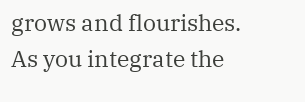grows and flourishes. As you integrate the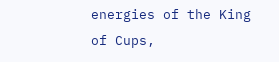energies of the King of Cups,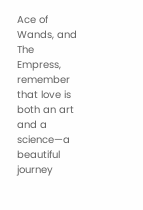Ace of Wands, and The Empress, remember that love is both an art and a science—a beautiful journey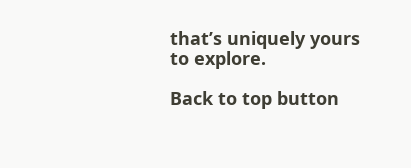that’s uniquely yours to explore.

Back to top button